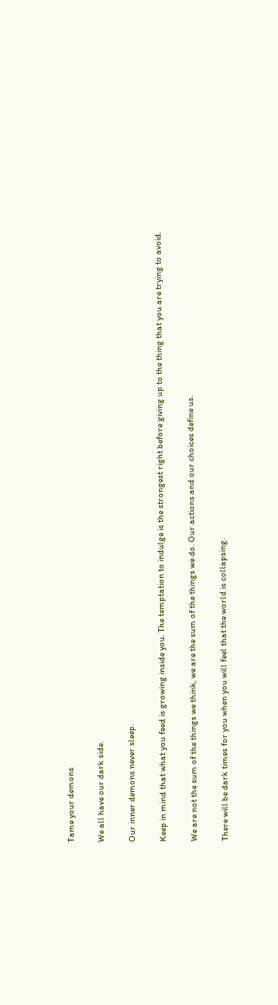Tame your demons

We all have our dark side.

Our inner demons never sleep.

Keep in mind that what you feed is growing inside you. The temptation to indulge is the strongest right before giving up to the thing that you are trying to avoid.

We are not the sum of the things we think, we are the sum of the things we do. Our actions and our choices define us.

There will be dark times for you when you will feel that the world is collapsing.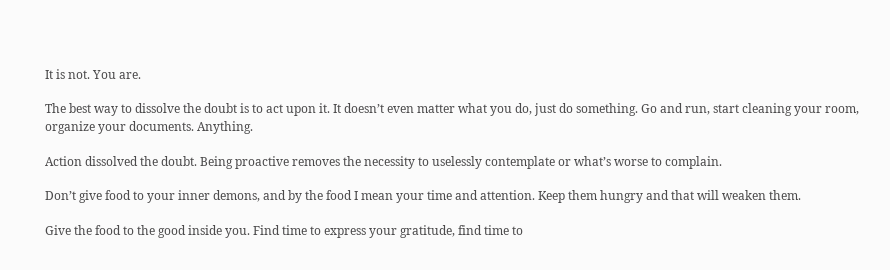It is not. You are.

The best way to dissolve the doubt is to act upon it. It doesn’t even matter what you do, just do something. Go and run, start cleaning your room, organize your documents. Anything.

Action dissolved the doubt. Being proactive removes the necessity to uselessly contemplate or what’s worse to complain.

Don’t give food to your inner demons, and by the food I mean your time and attention. Keep them hungry and that will weaken them.

Give the food to the good inside you. Find time to express your gratitude, find time to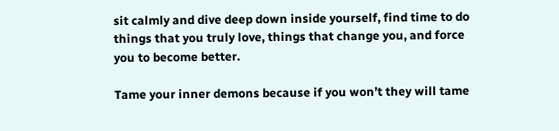sit calmly and dive deep down inside yourself, find time to do things that you truly love, things that change you, and force you to become better.

Tame your inner demons because if you won’t they will tame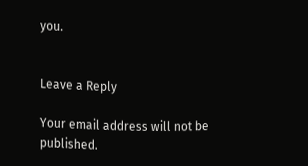you.


Leave a Reply

Your email address will not be published.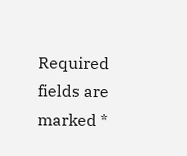Required fields are marked *